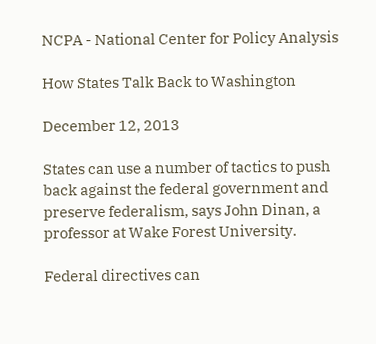NCPA - National Center for Policy Analysis

How States Talk Back to Washington

December 12, 2013

States can use a number of tactics to push back against the federal government and preserve federalism, says John Dinan, a professor at Wake Forest University.

Federal directives can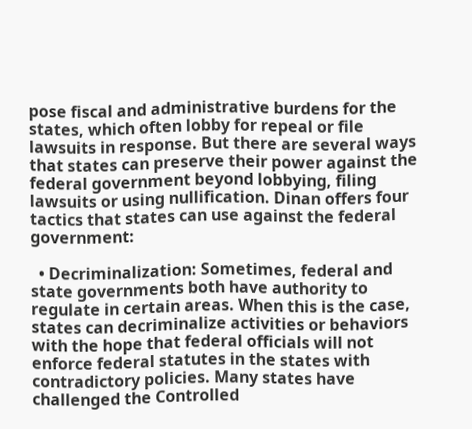pose fiscal and administrative burdens for the states, which often lobby for repeal or file lawsuits in response. But there are several ways that states can preserve their power against the federal government beyond lobbying, filing lawsuits or using nullification. Dinan offers four tactics that states can use against the federal government:

  • Decriminalization: Sometimes, federal and state governments both have authority to regulate in certain areas. When this is the case, states can decriminalize activities or behaviors with the hope that federal officials will not enforce federal statutes in the states with contradictory policies. Many states have challenged the Controlled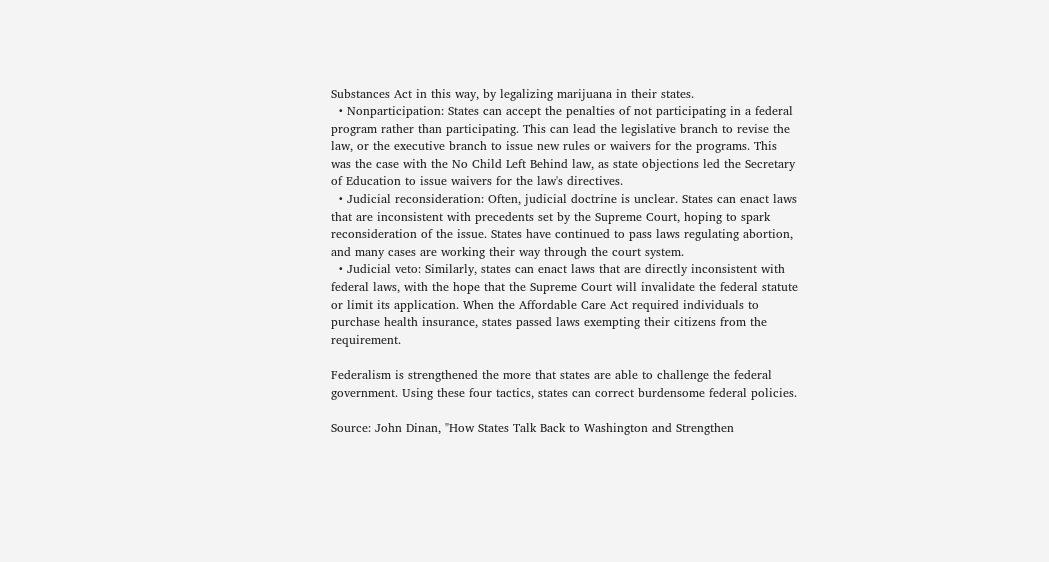Substances Act in this way, by legalizing marijuana in their states.
  • Nonparticipation: States can accept the penalties of not participating in a federal program rather than participating. This can lead the legislative branch to revise the law, or the executive branch to issue new rules or waivers for the programs. This was the case with the No Child Left Behind law, as state objections led the Secretary of Education to issue waivers for the law's directives.
  • Judicial reconsideration: Often, judicial doctrine is unclear. States can enact laws that are inconsistent with precedents set by the Supreme Court, hoping to spark reconsideration of the issue. States have continued to pass laws regulating abortion, and many cases are working their way through the court system.
  • Judicial veto: Similarly, states can enact laws that are directly inconsistent with federal laws, with the hope that the Supreme Court will invalidate the federal statute or limit its application. When the Affordable Care Act required individuals to purchase health insurance, states passed laws exempting their citizens from the requirement.

Federalism is strengthened the more that states are able to challenge the federal government. Using these four tactics, states can correct burdensome federal policies.

Source: John Dinan, "How States Talk Back to Washington and Strengthen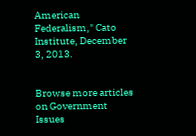American Federalism," Cato Institute, December 3, 2013.


Browse more articles on Government Issues